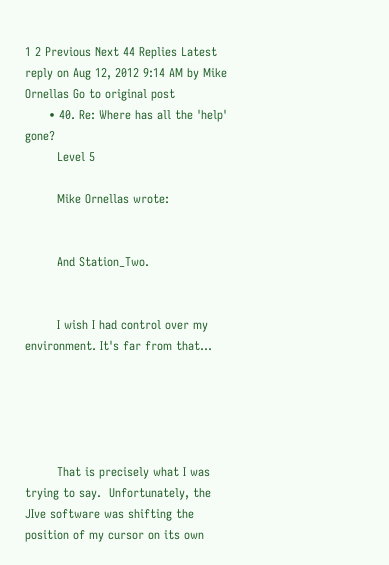1 2 Previous Next 44 Replies Latest reply on Aug 12, 2012 9:14 AM by Mike Ornellas Go to original post
      • 40. Re: Where has all the 'help' gone?
        Level 5

        Mike Ornellas wrote:


        And Station_Two.


        I wish I had control over my environment. It's far from that…





        That is precisely what I was trying to say.  Unfortunately, the JIve software was shifting the position of my cursor on its own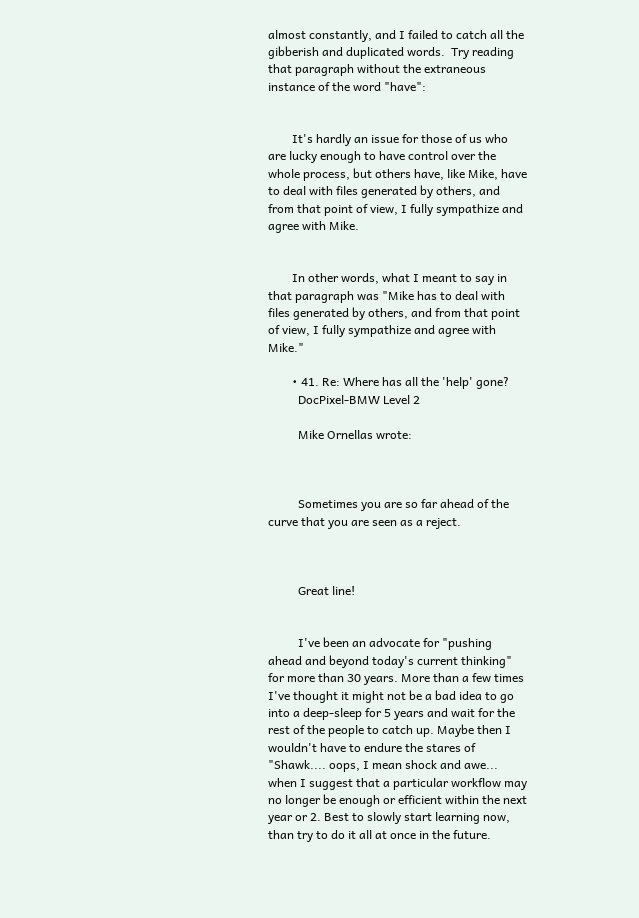almost constantly, and I failed to catch all the gibberish and duplicated words.  Try reading that paragraph without the extraneous instance of the word "have":


        It's hardly an issue for those of us who are lucky enough to have control over the whole process, but others have, like Mike, have to deal with files generated by others, and from that point of view, I fully sympathize and agree with Mike.


        In other words, what I meant to say in that paragraph was "Mike has to deal with files generated by others, and from that point of view, I fully sympathize and agree with Mike."

        • 41. Re: Where has all the 'help' gone?
          DocPixel-BMW Level 2

          Mike Ornellas wrote:



          Sometimes you are so far ahead of the curve that you are seen as a reject.



          Great line!


          I've been an advocate for "pushing ahead and beyond today's current thinking" for more than 30 years. More than a few times I've thought it might not be a bad idea to go into a deep-sleep for 5 years and wait for the rest of the people to catch up. Maybe then I wouldn't have to endure the stares of "Shawk.... oops, I mean shock and awe... when I suggest that a particular workflow may no longer be enough or efficient within the next year or 2. Best to slowly start learning now, than try to do it all at once in the future.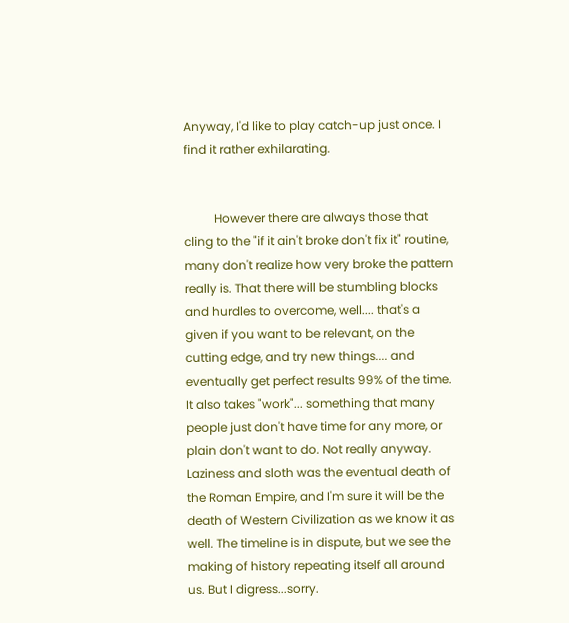Anyway, I'd like to play catch-up just once. I find it rather exhilarating.


          However there are always those that cling to the "if it ain't broke don't fix it" routine, many don't realize how very broke the pattern really is. That there will be stumbling blocks and hurdles to overcome, well.... that's a given if you want to be relevant, on the cutting edge, and try new things.... and eventually get perfect results 99% of the time. It also takes "work"... something that many people just don't have time for any more, or plain don't want to do. Not really anyway. Laziness and sloth was the eventual death of the Roman Empire, and I'm sure it will be the death of Western Civilization as we know it as well. The timeline is in dispute, but we see the making of history repeating itself all around us. But I digress...sorry.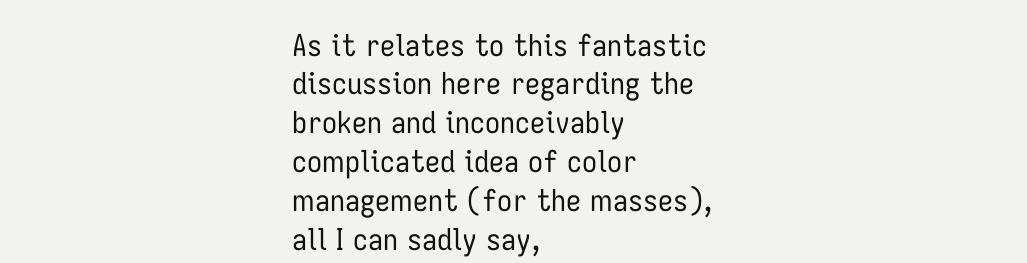As it relates to this fantastic discussion here regarding the broken and inconceivably complicated idea of color management (for the masses), all I can sadly say,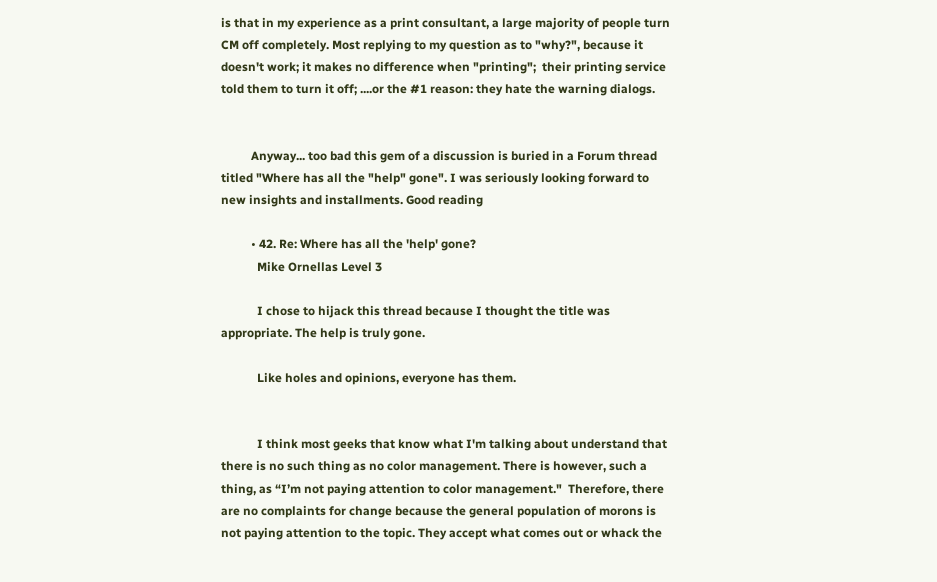is that in my experience as a print consultant, a large majority of people turn CM off completely. Most replying to my question as to "why?", because it doesn't work; it makes no difference when "printing";  their printing service told them to turn it off; ....or the #1 reason: they hate the warning dialogs.


          Anyway... too bad this gem of a discussion is buried in a Forum thread titled "Where has all the "help" gone". I was seriously looking forward to new insights and installments. Good reading

          • 42. Re: Where has all the 'help' gone?
            Mike Ornellas Level 3

            I chose to hijack this thread because I thought the title was appropriate. The help is truly gone.

            Like holes and opinions, everyone has them.


            I think most geeks that know what I'm talking about understand that there is no such thing as no color management. There is however, such a thing, as “I’m not paying attention to color management."  Therefore, there are no complaints for change because the general population of morons is not paying attention to the topic. They accept what comes out or whack the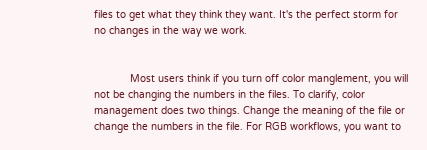files to get what they think they want. It's the perfect storm for no changes in the way we work.


            Most users think if you turn off color manglement, you will not be changing the numbers in the files. To clarify, color management does two things. Change the meaning of the file or change the numbers in the file. For RGB workflows, you want to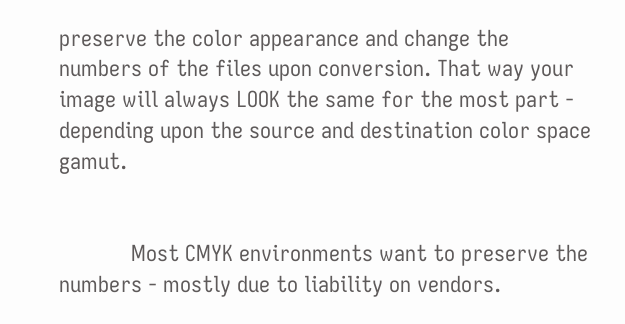preserve the color appearance and change the numbers of the files upon conversion. That way your image will always LOOK the same for the most part - depending upon the source and destination color space gamut.


            Most CMYK environments want to preserve the numbers - mostly due to liability on vendors.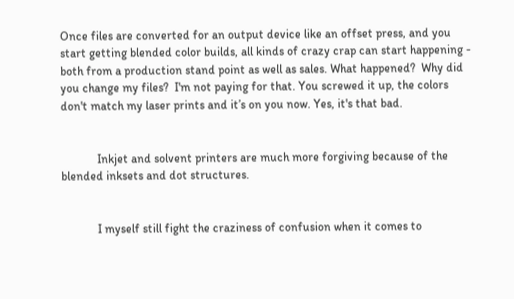Once files are converted for an output device like an offset press, and you start getting blended color builds, all kinds of crazy crap can start happening - both from a production stand point as well as sales. What happened?  Why did you change my files?  I'm not paying for that. You screwed it up, the colors don't match my laser prints and it’s on you now. Yes, it's that bad.


            Inkjet and solvent printers are much more forgiving because of the blended inksets and dot structures.


            I myself still fight the craziness of confusion when it comes to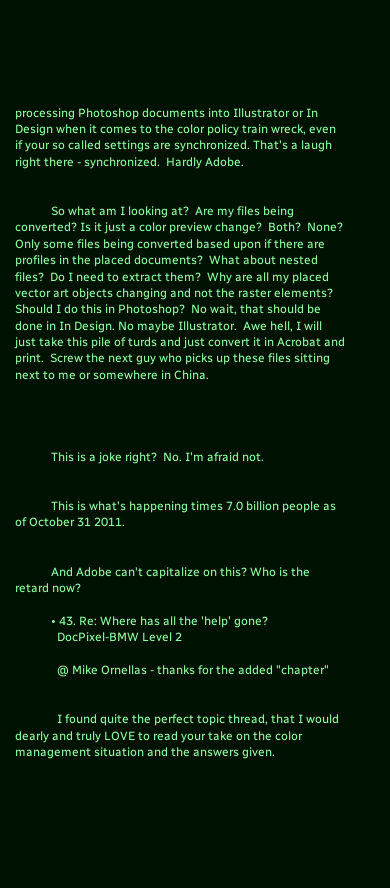processing Photoshop documents into Illustrator or In Design when it comes to the color policy train wreck, even if your so called settings are synchronized. That's a laugh right there - synchronized.  Hardly Adobe.


            So what am I looking at?  Are my files being converted? Is it just a color preview change?  Both?  None? Only some files being converted based upon if there are profiles in the placed documents?  What about nested files?  Do I need to extract them?  Why are all my placed vector art objects changing and not the raster elements? Should I do this in Photoshop?  No wait, that should be done in In Design. No maybe Illustrator.  Awe hell, I will just take this pile of turds and just convert it in Acrobat and print.  Screw the next guy who picks up these files sitting next to me or somewhere in China.




            This is a joke right?  No. I'm afraid not.


            This is what's happening times 7.0 billion people as of October 31 2011.


            And Adobe can't capitalize on this? Who is the retard now?

            • 43. Re: Where has all the 'help' gone?
              DocPixel-BMW Level 2

              @ Mike Ornellas - thanks for the added "chapter"


              I found quite the perfect topic thread, that I would dearly and truly LOVE to read your take on the color management situation and the answers given.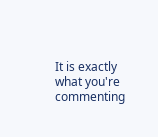It is exactly what you're commenting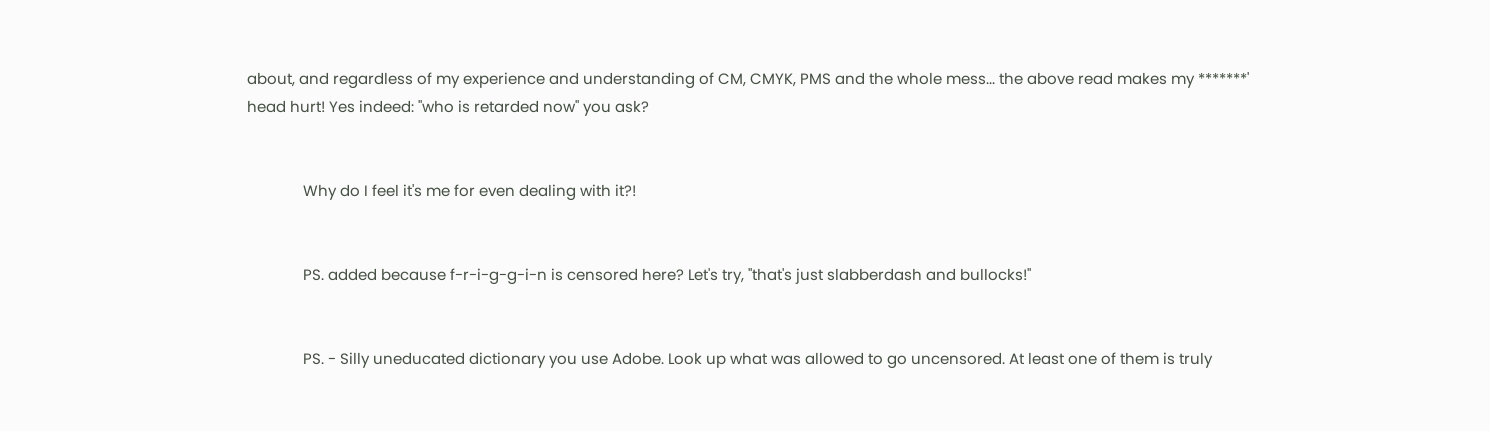about, and regardless of my experience and understanding of CM, CMYK, PMS and the whole mess... the above read makes my *******' head hurt! Yes indeed: "who is retarded now" you ask?


              Why do I feel it's me for even dealing with it?!


              PS. added because f-r-i-g-g-i-n is censored here? Let's try, "that's just slabberdash and bullocks!"


              PS. - Silly uneducated dictionary you use Adobe. Look up what was allowed to go uncensored. At least one of them is truly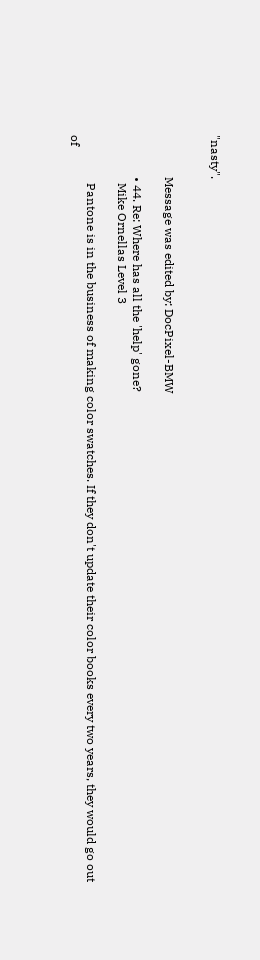"nasty".


              Message was edited by: DocPixel-BMW

              • 44. Re: Where has all the 'help' gone?
                Mike Ornellas Level 3

                Pantone is in the business of making color swatches. If they don't update their color books every two years, they would go out of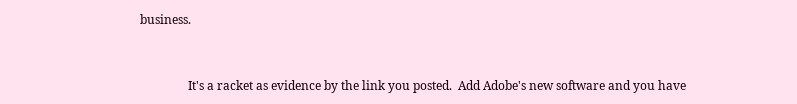business.


                It's a racket as evidence by the link you posted.  Add Adobe's new software and you have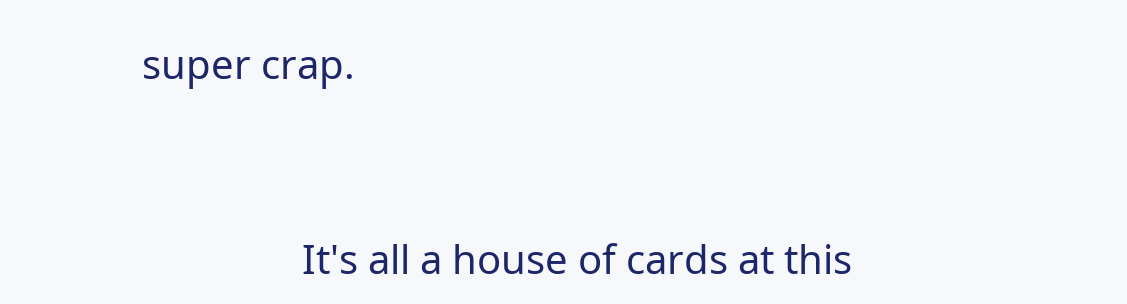super crap.


                It's all a house of cards at this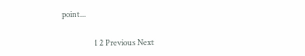point...

                1 2 Previous Next